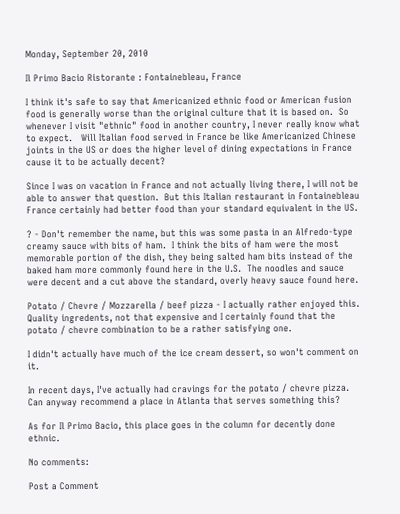Monday, September 20, 2010

Il Primo Bacio Ristorante : Fontainebleau, France

I think it's safe to say that Americanized ethnic food or American fusion food is generally worse than the original culture that it is based on.  So whenever I visit "ethnic" food in another country, I never really know what to expect.   Will Italian food served in France be like Americanized Chinese joints in the US or does the higher level of dining expectations in France cause it to be actually decent?

Since I was on vacation in France and not actually living there, I will not be able to answer that question.  But this Italian restaurant in Fontainebleau France certainly had better food than your standard equivalent in the US.

? - Don't remember the name, but this was some pasta in an Alfredo-type creamy sauce with bits of ham.  I think the bits of ham were the most memorable portion of the dish, they being salted ham bits instead of the baked ham more commonly found here in the U.S.  The noodles and sauce were decent and a cut above the standard, overly heavy sauce found here.

Potato / Chevre / Mozzarella / beef pizza - I actually rather enjoyed this. Quality ingredents, not that expensive and I certainly found that the potato / chevre combination to be a rather satisfying one.

I didn't actually have much of the ice cream dessert, so won't comment on it.

In recent days, I've actually had cravings for the potato / chevre pizza.  Can anyway recommend a place in Atlanta that serves something this?

As for Il Primo Bacio, this place goes in the column for decently done ethnic.

No comments:

Post a Comment